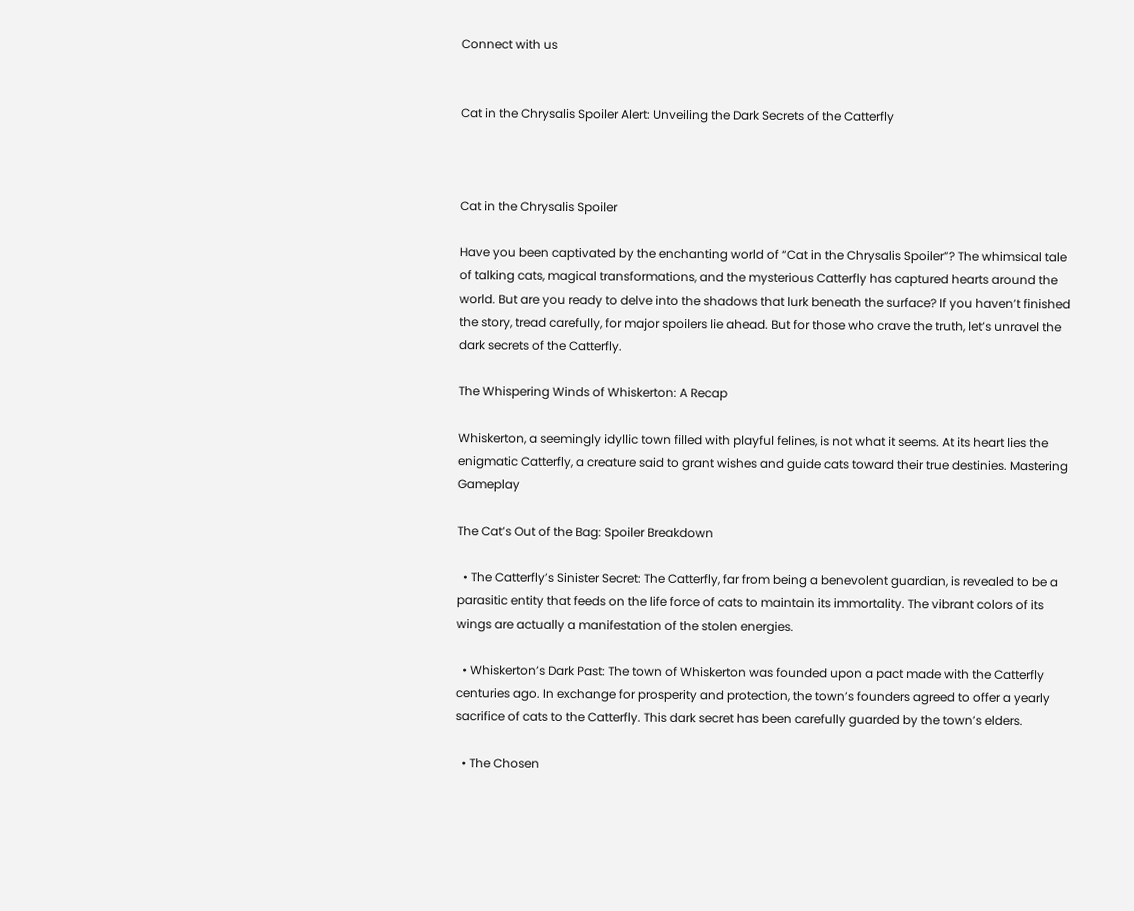Connect with us


Cat in the Chrysalis Spoiler Alert: Unveiling the Dark Secrets of the Catterfly



Cat in the Chrysalis Spoiler

Have you been captivated by the enchanting world of “Cat in the Chrysalis Spoiler”? The whimsical tale of talking cats, magical transformations, and the mysterious Catterfly has captured hearts around the world. But are you ready to delve into the shadows that lurk beneath the surface? If you haven’t finished the story, tread carefully, for major spoilers lie ahead. But for those who crave the truth, let’s unravel the dark secrets of the Catterfly.

The Whispering Winds of Whiskerton: A Recap

Whiskerton, a seemingly idyllic town filled with playful felines, is not what it seems. At its heart lies the enigmatic Catterfly, a creature said to grant wishes and guide cats toward their true destinies. Mastering Gameplay

The Cat’s Out of the Bag: Spoiler Breakdown

  • The Catterfly’s Sinister Secret: The Catterfly, far from being a benevolent guardian, is revealed to be a parasitic entity that feeds on the life force of cats to maintain its immortality. The vibrant colors of its wings are actually a manifestation of the stolen energies.

  • Whiskerton’s Dark Past: The town of Whiskerton was founded upon a pact made with the Catterfly centuries ago. In exchange for prosperity and protection, the town’s founders agreed to offer a yearly sacrifice of cats to the Catterfly. This dark secret has been carefully guarded by the town’s elders.

  • The Chosen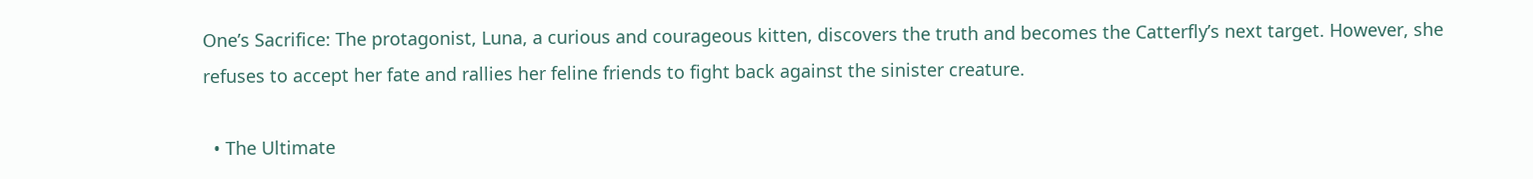One’s Sacrifice: The protagonist, Luna, a curious and courageous kitten, discovers the truth and becomes the Catterfly’s next target. However, she refuses to accept her fate and rallies her feline friends to fight back against the sinister creature.

  • The Ultimate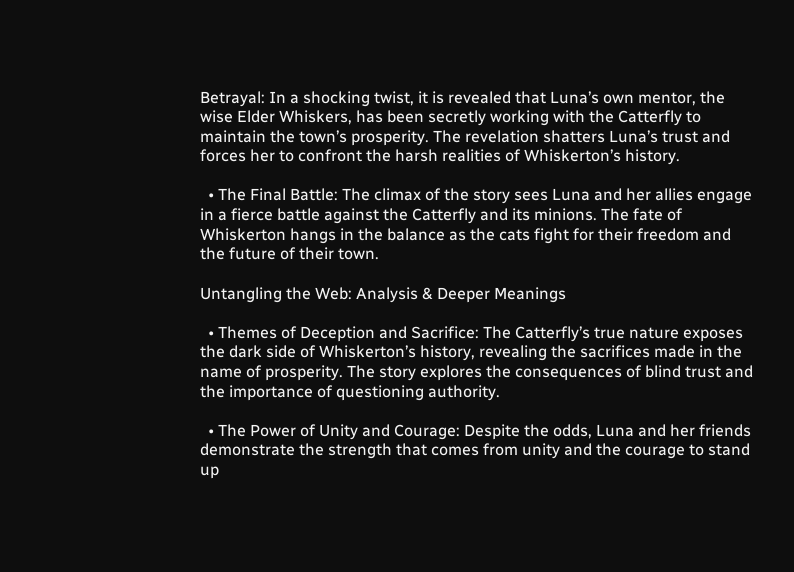Betrayal: In a shocking twist, it is revealed that Luna’s own mentor, the wise Elder Whiskers, has been secretly working with the Catterfly to maintain the town’s prosperity. The revelation shatters Luna’s trust and forces her to confront the harsh realities of Whiskerton’s history.

  • The Final Battle: The climax of the story sees Luna and her allies engage in a fierce battle against the Catterfly and its minions. The fate of Whiskerton hangs in the balance as the cats fight for their freedom and the future of their town.

Untangling the Web: Analysis & Deeper Meanings

  • Themes of Deception and Sacrifice: The Catterfly’s true nature exposes the dark side of Whiskerton’s history, revealing the sacrifices made in the name of prosperity. The story explores the consequences of blind trust and the importance of questioning authority.

  • The Power of Unity and Courage: Despite the odds, Luna and her friends demonstrate the strength that comes from unity and the courage to stand up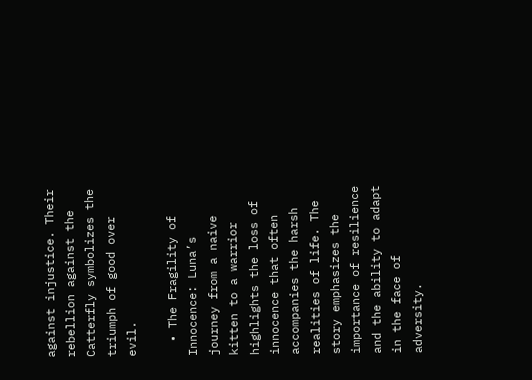against injustice. Their rebellion against the Catterfly symbolizes the triumph of good over evil.

  • The Fragility of Innocence: Luna’s journey from a naive kitten to a warrior highlights the loss of innocence that often accompanies the harsh realities of life. The story emphasizes the importance of resilience and the ability to adapt in the face of adversity.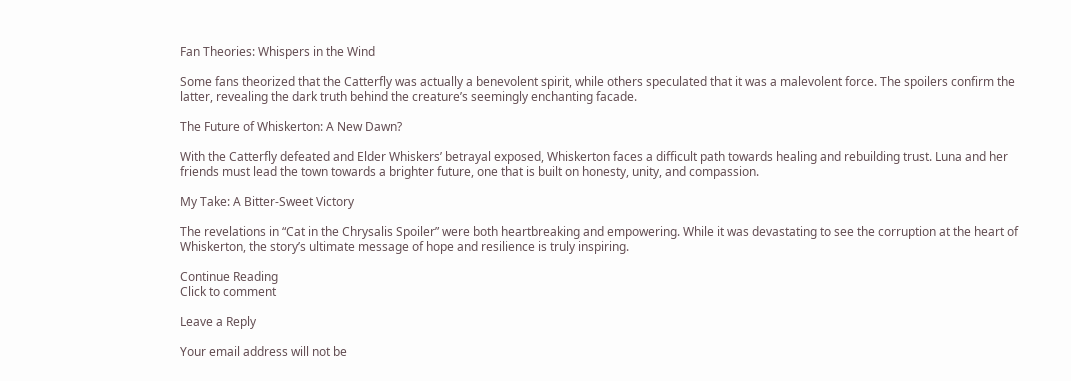Fan Theories: Whispers in the Wind

Some fans theorized that the Catterfly was actually a benevolent spirit, while others speculated that it was a malevolent force. The spoilers confirm the latter, revealing the dark truth behind the creature’s seemingly enchanting facade.

The Future of Whiskerton: A New Dawn?

With the Catterfly defeated and Elder Whiskers’ betrayal exposed, Whiskerton faces a difficult path towards healing and rebuilding trust. Luna and her friends must lead the town towards a brighter future, one that is built on honesty, unity, and compassion.

My Take: A Bitter-Sweet Victory

The revelations in “Cat in the Chrysalis Spoiler” were both heartbreaking and empowering. While it was devastating to see the corruption at the heart of Whiskerton, the story’s ultimate message of hope and resilience is truly inspiring.

Continue Reading
Click to comment

Leave a Reply

Your email address will not be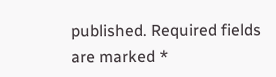published. Required fields are marked *